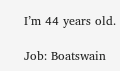I’m 44 years old.

Job: Boatswain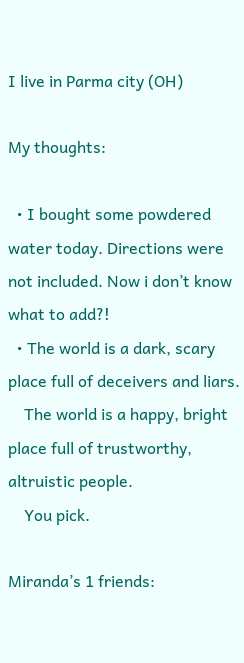I live in Parma city (OH)

My thoughts:

  • I bought some powdered water today. Directions were not included. Now i don’t know what to add?!
  • The world is a dark, scary place full of deceivers and liars.
    The world is a happy, bright place full of trustworthy, altruistic people.
    You pick.

Miranda’s 1 friends: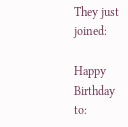They just joined:

Happy Birthday to: